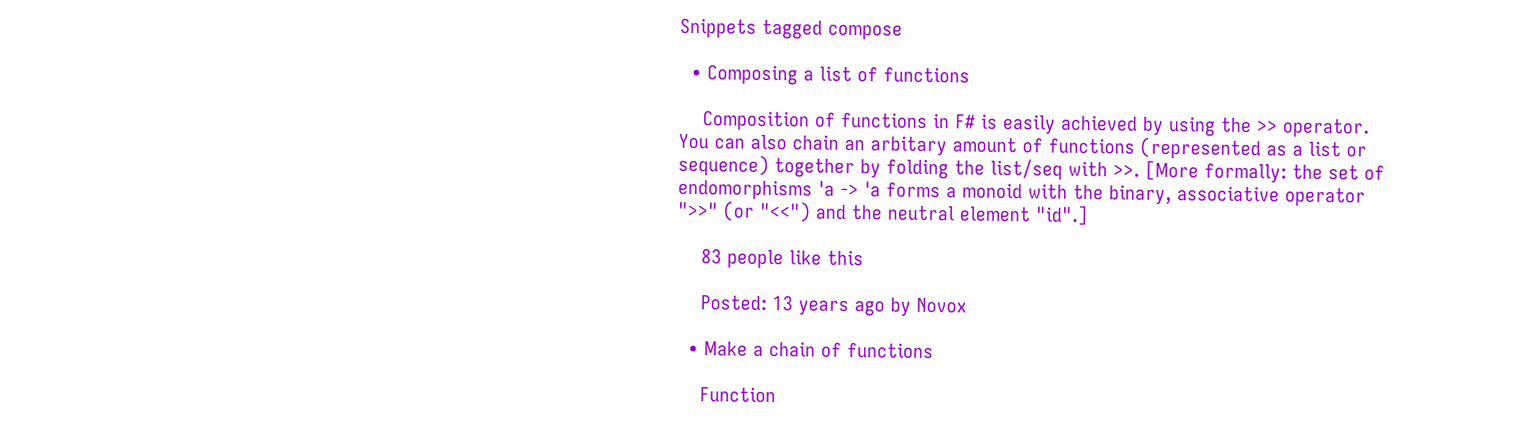Snippets tagged compose

  • Composing a list of functions

    Composition of functions in F# is easily achieved by using the >> operator. You can also chain an arbitary amount of functions (represented as a list or sequence) together by folding the list/seq with >>. [More formally: the set of endomorphisms 'a -> 'a forms a monoid with the binary, associative operator ">>" (or "<<") and the neutral element "id".]

    83 people like this

    Posted: 13 years ago by Novox

  • Make a chain of functions

    Function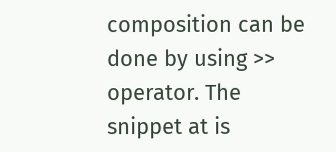composition can be done by using >> operator. The snippet at is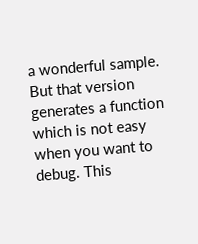a wonderful sample. But that version generates a function which is not easy when you want to debug. This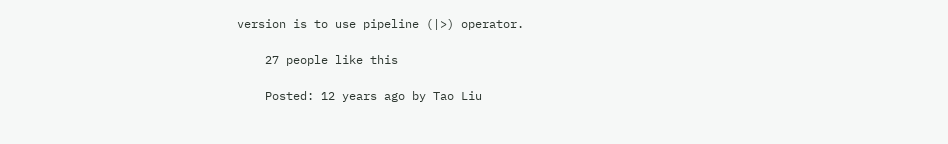version is to use pipeline (|>) operator.

    27 people like this

    Posted: 12 years ago by Tao Liu